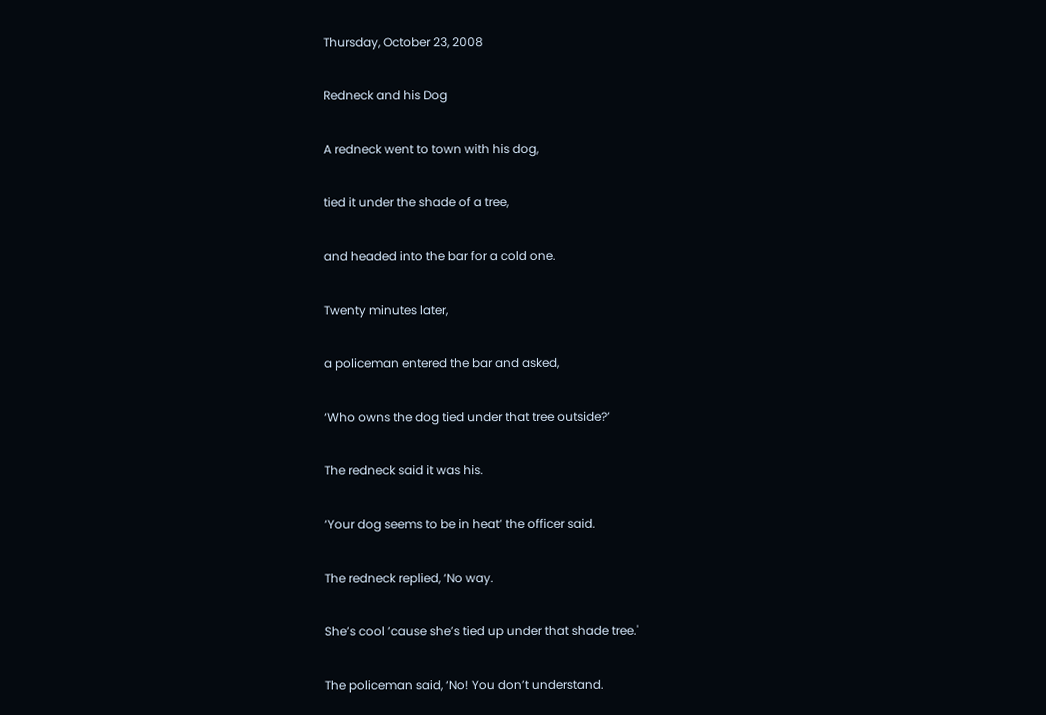Thursday, October 23, 2008

Redneck and his Dog

A redneck went to town with his dog,

tied it under the shade of a tree,

and headed into the bar for a cold one.

Twenty minutes later,

a policeman entered the bar and asked,

‘Who owns the dog tied under that tree outside?’

The redneck said it was his.

‘Your dog seems to be in heat’ the officer said.

The redneck replied, ‘No way.

She’s cool ’cause she’s tied up under that shade tree.'

The policeman said, ‘No! You don’t understand.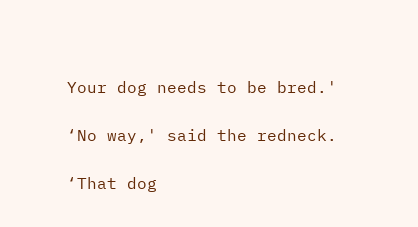Your dog needs to be bred.'

‘No way,' said the redneck.

‘That dog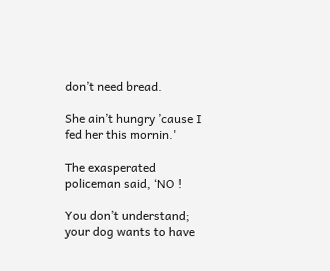don’t need bread.

She ain’t hungry ’cause I fed her this mornin.'

The exasperated policeman said, ‘NO !

You don’t understand; your dog wants to have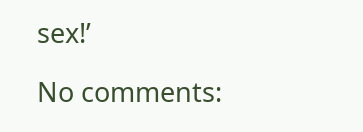sex!’

No comments: